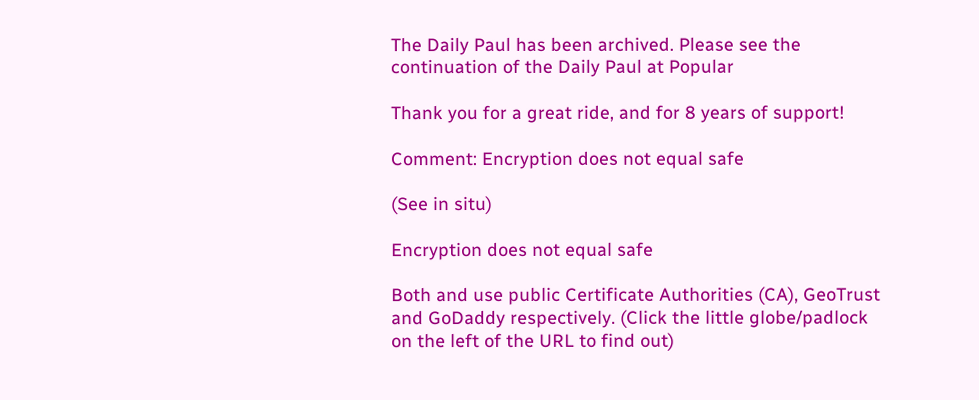The Daily Paul has been archived. Please see the continuation of the Daily Paul at Popular

Thank you for a great ride, and for 8 years of support!

Comment: Encryption does not equal safe

(See in situ)

Encryption does not equal safe

Both and use public Certificate Authorities (CA), GeoTrust and GoDaddy respectively. (Click the little globe/padlock on the left of the URL to find out)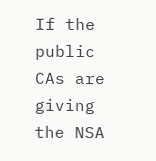If the public CAs are giving the NSA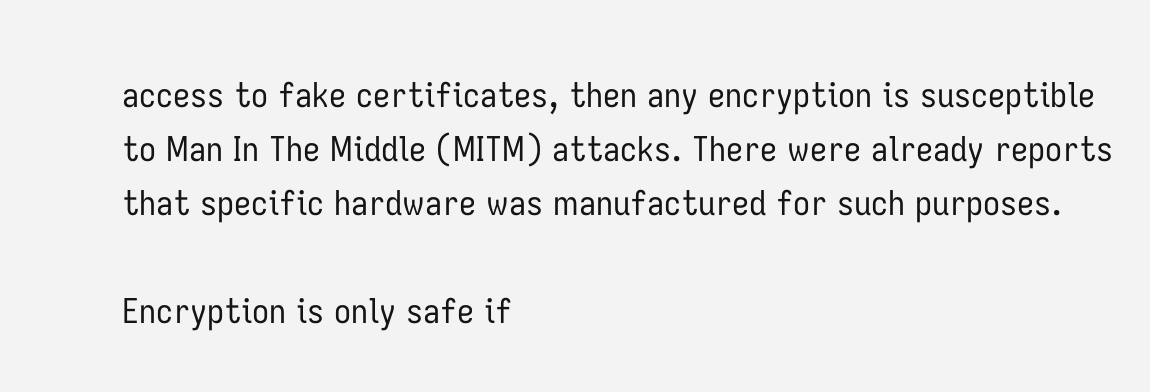access to fake certificates, then any encryption is susceptible to Man In The Middle (MITM) attacks. There were already reports that specific hardware was manufactured for such purposes.

Encryption is only safe if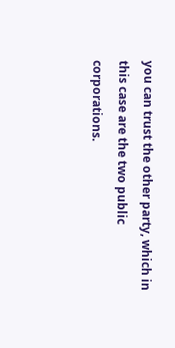you can trust the other party, which in this case are the two public corporations.